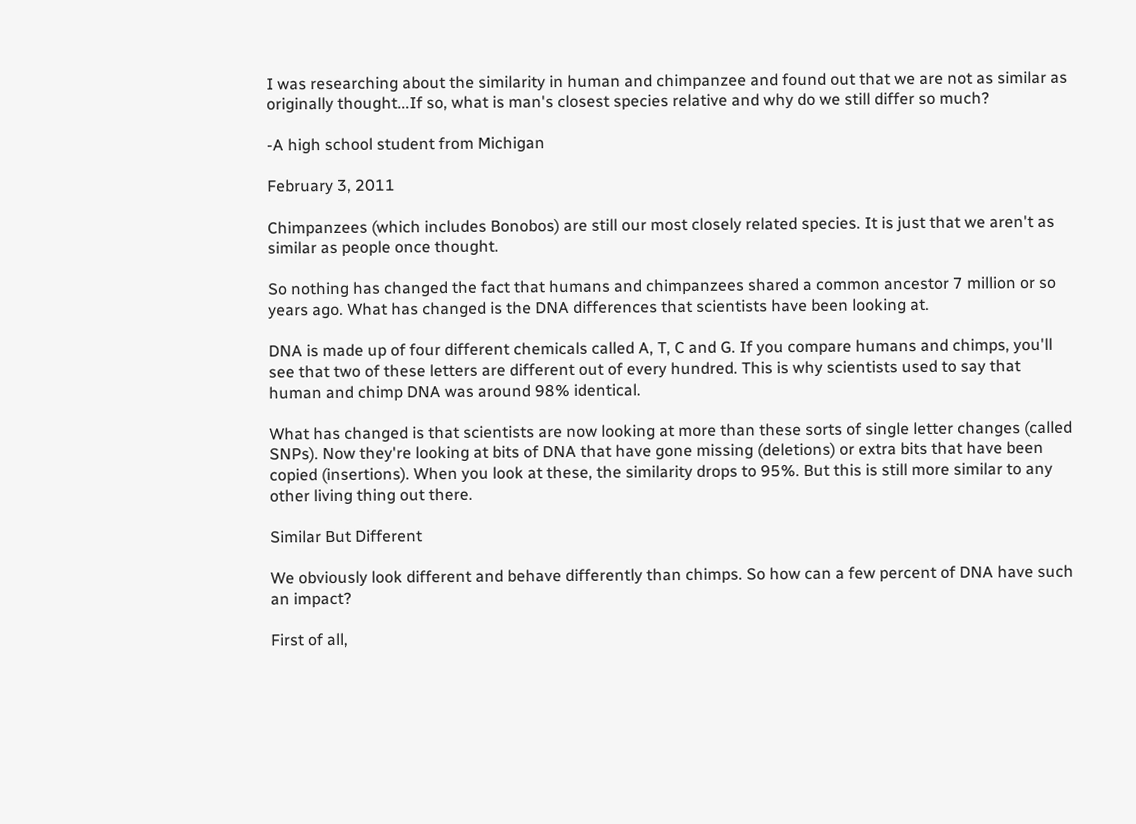I was researching about the similarity in human and chimpanzee and found out that we are not as similar as originally thought...If so, what is man's closest species relative and why do we still differ so much?

-A high school student from Michigan

February 3, 2011

Chimpanzees (which includes Bonobos) are still our most closely related species. It is just that we aren't as similar as people once thought.

So nothing has changed the fact that humans and chimpanzees shared a common ancestor 7 million or so years ago. What has changed is the DNA differences that scientists have been looking at.

DNA is made up of four different chemicals called A, T, C and G. If you compare humans and chimps, you'll see that two of these letters are different out of every hundred. This is why scientists used to say that human and chimp DNA was around 98% identical.

What has changed is that scientists are now looking at more than these sorts of single letter changes (called SNPs). Now they're looking at bits of DNA that have gone missing (deletions) or extra bits that have been copied (insertions). When you look at these, the similarity drops to 95%. But this is still more similar to any other living thing out there.

Similar But Different

We obviously look different and behave differently than chimps. So how can a few percent of DNA have such an impact?

First of all,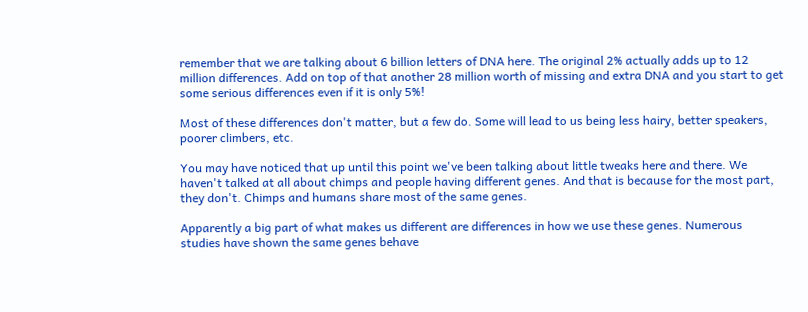remember that we are talking about 6 billion letters of DNA here. The original 2% actually adds up to 12 million differences. Add on top of that another 28 million worth of missing and extra DNA and you start to get some serious differences even if it is only 5%!

Most of these differences don't matter, but a few do. Some will lead to us being less hairy, better speakers, poorer climbers, etc.

You may have noticed that up until this point we've been talking about little tweaks here and there. We haven't talked at all about chimps and people having different genes. And that is because for the most part, they don't. Chimps and humans share most of the same genes.

Apparently a big part of what makes us different are differences in how we use these genes. Numerous studies have shown the same genes behave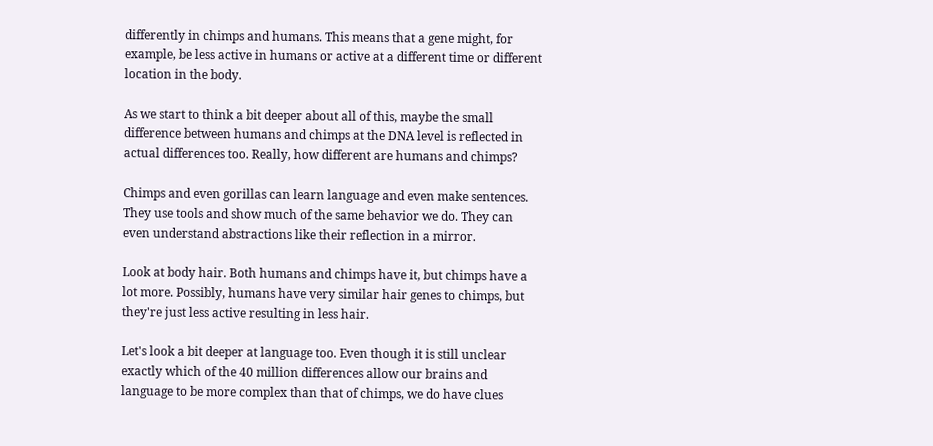differently in chimps and humans. This means that a gene might, for example, be less active in humans or active at a different time or different location in the body.

As we start to think a bit deeper about all of this, maybe the small difference between humans and chimps at the DNA level is reflected in actual differences too. Really, how different are humans and chimps?

Chimps and even gorillas can learn language and even make sentences. They use tools and show much of the same behavior we do. They can even understand abstractions like their reflection in a mirror.

Look at body hair. Both humans and chimps have it, but chimps have a lot more. Possibly, humans have very similar hair genes to chimps, but they're just less active resulting in less hair.

Let's look a bit deeper at language too. Even though it is still unclear exactly which of the 40 million differences allow our brains and language to be more complex than that of chimps, we do have clues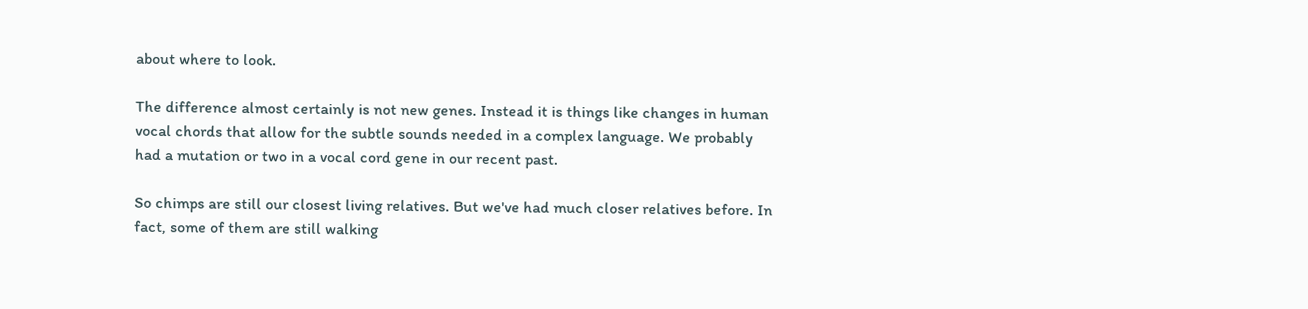about where to look.

The difference almost certainly is not new genes. Instead it is things like changes in human vocal chords that allow for the subtle sounds needed in a complex language. We probably had a mutation or two in a vocal cord gene in our recent past.

So chimps are still our closest living relatives. But we've had much closer relatives before. In fact, some of them are still walking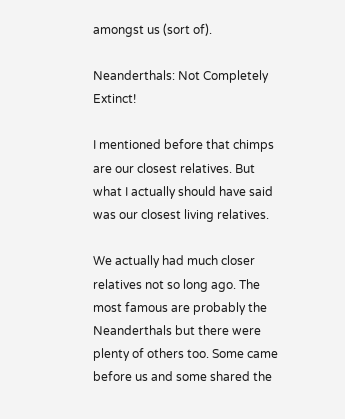amongst us (sort of).

Neanderthals: Not Completely Extinct!

I mentioned before that chimps are our closest relatives. But what I actually should have said was our closest living relatives.

We actually had much closer relatives not so long ago. The most famous are probably the Neanderthals but there were plenty of others too. Some came before us and some shared the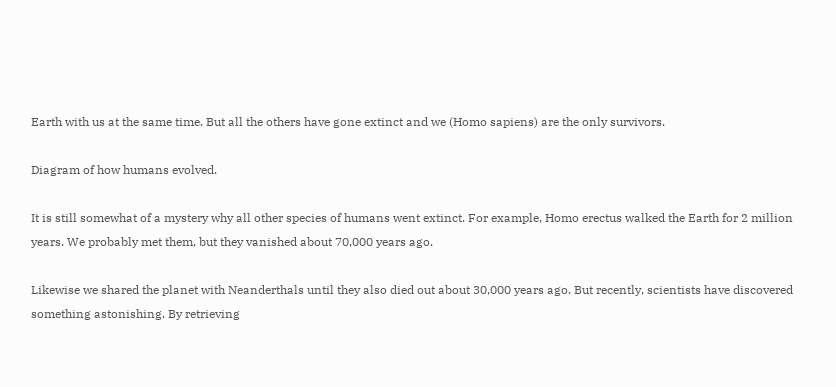Earth with us at the same time. But all the others have gone extinct and we (Homo sapiens) are the only survivors.

Diagram of how humans evolved.

It is still somewhat of a mystery why all other species of humans went extinct. For example, Homo erectus walked the Earth for 2 million years. We probably met them, but they vanished about 70,000 years ago.

Likewise we shared the planet with Neanderthals until they also died out about 30,000 years ago. But recently, scientists have discovered something astonishing. By retrieving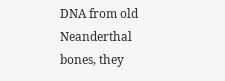DNA from old Neanderthal bones, they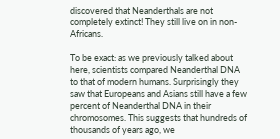discovered that Neanderthals are not completely extinct! They still live on in non-Africans.

To be exact: as we previously talked about here, scientists compared Neanderthal DNA to that of modern humans. Surprisingly they saw that Europeans and Asians still have a few percent of Neanderthal DNA in their chromosomes. This suggests that hundreds of thousands of years ago, we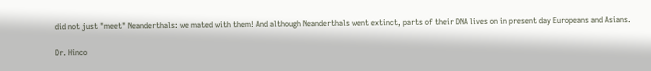did not just "meet" Neanderthals: we mated with them! And although Neanderthals went extinct, parts of their DNA lives on in present day Europeans and Asians.

Dr. Hinco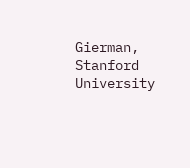Gierman, Stanford University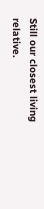Still our closest living relative.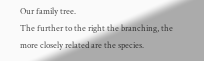Our family tree.
The further to the right the branching, the more closely related are the species.